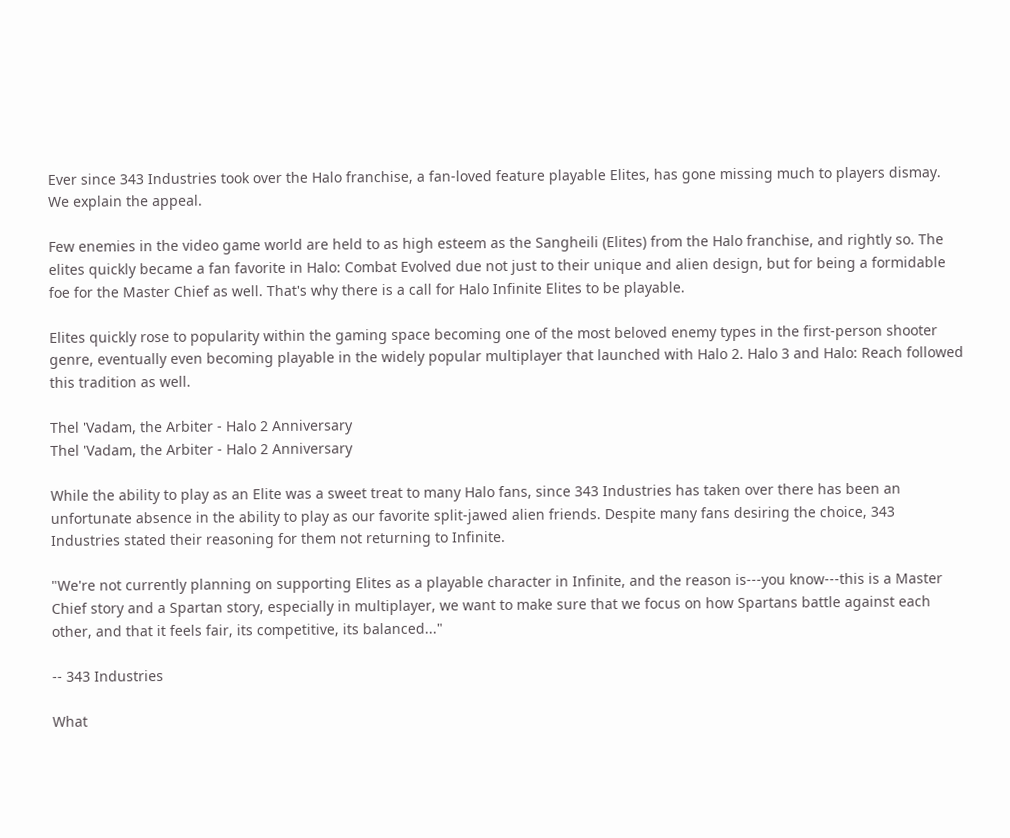Ever since 343 Industries took over the Halo franchise, a fan-loved feature playable Elites, has gone missing much to players dismay. We explain the appeal.

Few enemies in the video game world are held to as high esteem as the Sangheili (Elites) from the Halo franchise, and rightly so. The elites quickly became a fan favorite in Halo: Combat Evolved due not just to their unique and alien design, but for being a formidable foe for the Master Chief as well. That's why there is a call for Halo Infinite Elites to be playable.

Elites quickly rose to popularity within the gaming space becoming one of the most beloved enemy types in the first-person shooter genre, eventually even becoming playable in the widely popular multiplayer that launched with Halo 2. Halo 3 and Halo: Reach followed this tradition as well.

Thel 'Vadam, the Arbiter - Halo 2 Anniversary
Thel 'Vadam, the Arbiter - Halo 2 Anniversary

While the ability to play as an Elite was a sweet treat to many Halo fans, since 343 Industries has taken over there has been an unfortunate absence in the ability to play as our favorite split-jawed alien friends. Despite many fans desiring the choice, 343 Industries stated their reasoning for them not returning to Infinite.

"We're not currently planning on supporting Elites as a playable character in Infinite, and the reason is---you know---this is a Master Chief story and a Spartan story, especially in multiplayer, we want to make sure that we focus on how Spartans battle against each other, and that it feels fair, its competitive, its balanced..."

-- 343 Industries

What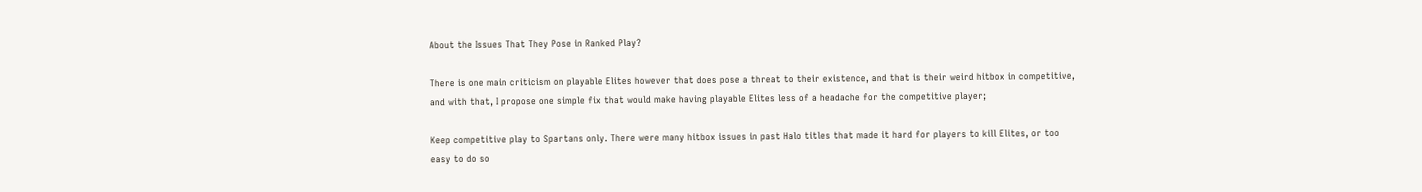About the Issues That They Pose in Ranked Play?

There is one main criticism on playable Elites however that does pose a threat to their existence, and that is their weird hitbox in competitive, and with that, I propose one simple fix that would make having playable Elites less of a headache for the competitive player;

Keep competitive play to Spartans only. There were many hitbox issues in past Halo titles that made it hard for players to kill Elites, or too easy to do so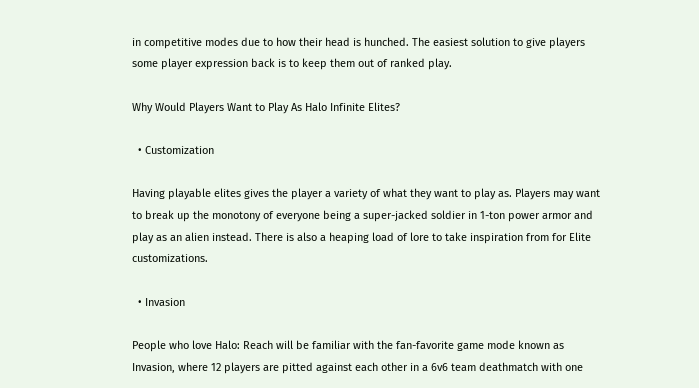in competitive modes due to how their head is hunched. The easiest solution to give players some player expression back is to keep them out of ranked play.

Why Would Players Want to Play As Halo Infinite Elites?

  • Customization

Having playable elites gives the player a variety of what they want to play as. Players may want to break up the monotony of everyone being a super-jacked soldier in 1-ton power armor and play as an alien instead. There is also a heaping load of lore to take inspiration from for Elite customizations.

  • Invasion

People who love Halo: Reach will be familiar with the fan-favorite game mode known as Invasion, where 12 players are pitted against each other in a 6v6 team deathmatch with one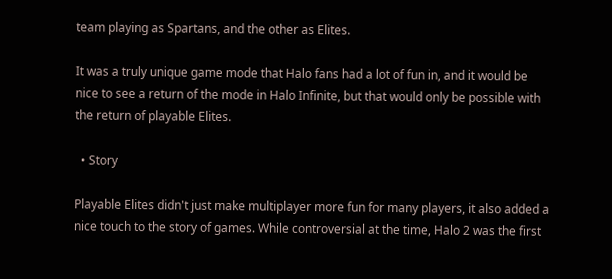team playing as Spartans, and the other as Elites.

It was a truly unique game mode that Halo fans had a lot of fun in, and it would be nice to see a return of the mode in Halo Infinite, but that would only be possible with the return of playable Elites.

  • Story

Playable Elites didn't just make multiplayer more fun for many players, it also added a nice touch to the story of games. While controversial at the time, Halo 2 was the first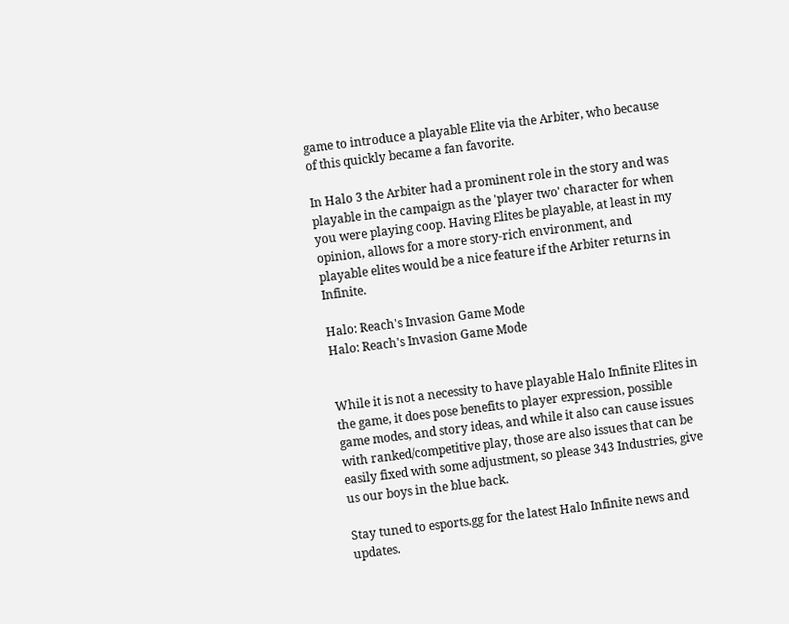game to introduce a playable Elite via the Arbiter, who because of this quickly became a fan favorite.

In Halo 3 the Arbiter had a prominent role in the story and was playable in the campaign as the 'player two' character for when you were playing coop. Having Elites be playable, at least in my opinion, allows for a more story-rich environment, and playable elites would be a nice feature if the Arbiter returns in Infinite.

Halo: Reach's Invasion Game Mode
Halo: Reach's Invasion Game Mode


While it is not a necessity to have playable Halo Infinite Elites in the game, it does pose benefits to player expression, possible game modes, and story ideas, and while it also can cause issues with ranked/competitive play, those are also issues that can be easily fixed with some adjustment, so please 343 Industries, give us our boys in the blue back.

Stay tuned to esports.gg for the latest Halo Infinite news and updates.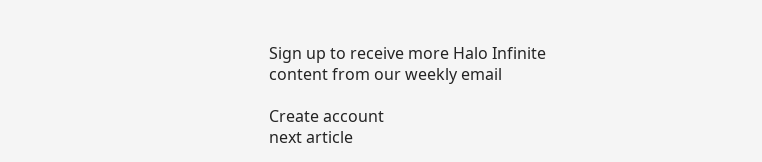Sign up to receive more Halo Infinite content from our weekly email

Create account
next article